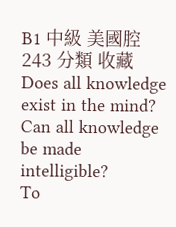B1 中級 美國腔 243 分類 收藏
Does all knowledge exist in the mind?
Can all knowledge be made intelligible?
To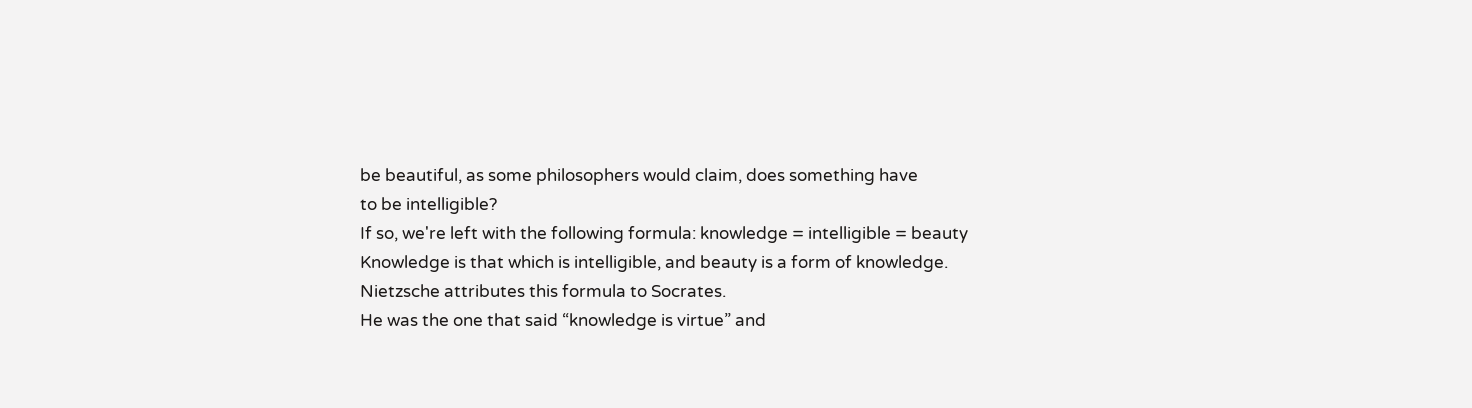be beautiful, as some philosophers would claim, does something have
to be intelligible?
If so, we're left with the following formula: knowledge = intelligible = beauty
Knowledge is that which is intelligible, and beauty is a form of knowledge.
Nietzsche attributes this formula to Socrates.
He was the one that said “knowledge is virtue” and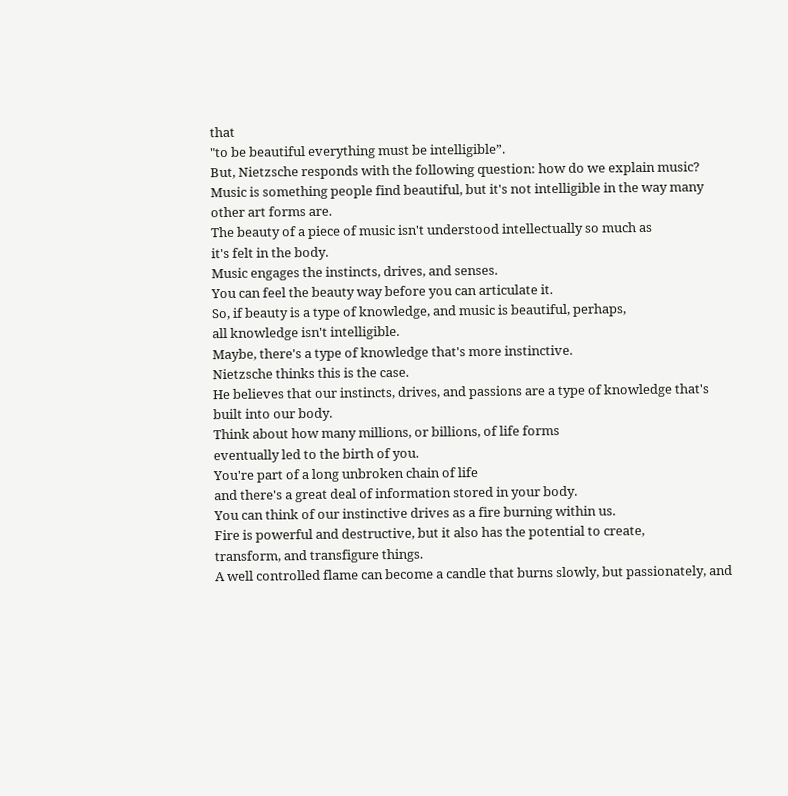that
"to be beautiful everything must be intelligible”.
But, Nietzsche responds with the following question: how do we explain music?
Music is something people find beautiful, but it's not intelligible in the way many
other art forms are.
The beauty of a piece of music isn't understood intellectually so much as
it's felt in the body.
Music engages the instincts, drives, and senses.
You can feel the beauty way before you can articulate it.
So, if beauty is a type of knowledge, and music is beautiful, perhaps,
all knowledge isn't intelligible.
Maybe, there's a type of knowledge that's more instinctive.
Nietzsche thinks this is the case.
He believes that our instincts, drives, and passions are a type of knowledge that's
built into our body.
Think about how many millions, or billions, of life forms
eventually led to the birth of you.
You're part of a long unbroken chain of life
and there's a great deal of information stored in your body.
You can think of our instinctive drives as a fire burning within us.
Fire is powerful and destructive, but it also has the potential to create,
transform, and transfigure things.
A well controlled flame can become a candle that burns slowly, but passionately, and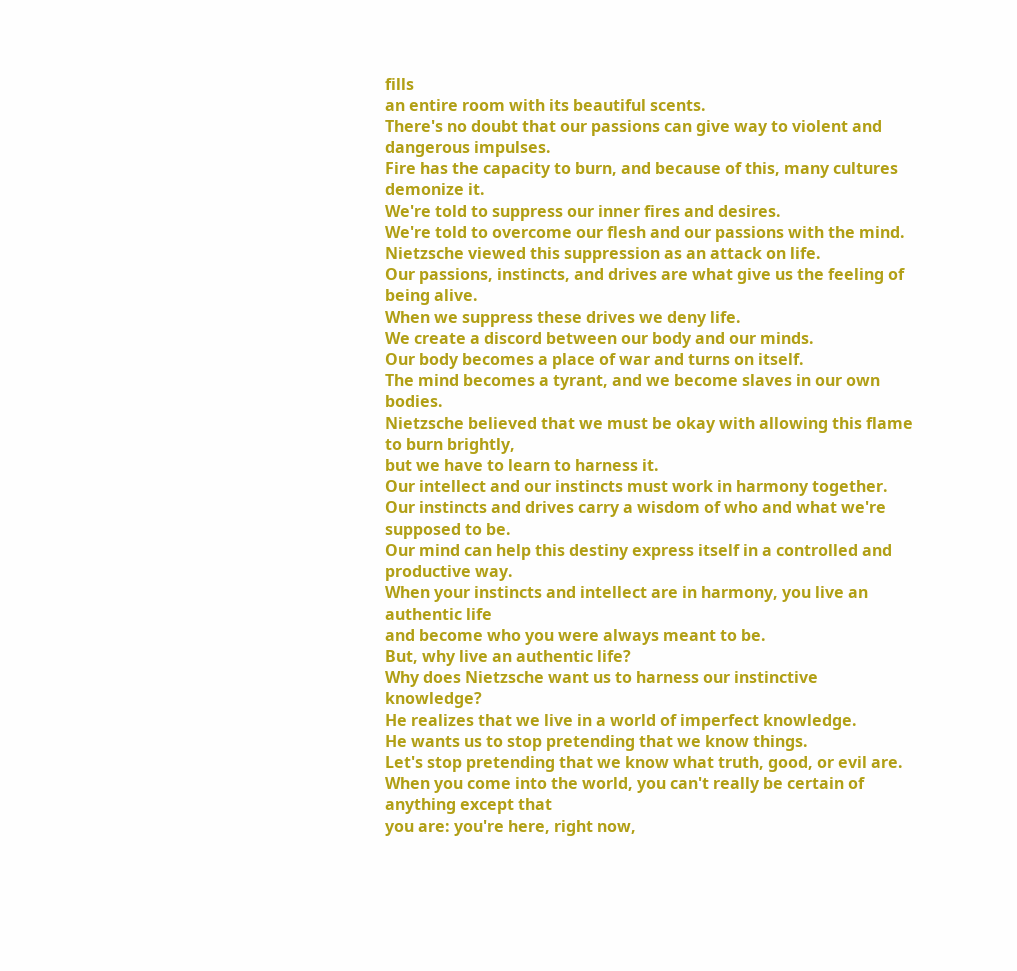fills
an entire room with its beautiful scents.
There's no doubt that our passions can give way to violent and dangerous impulses.
Fire has the capacity to burn, and because of this, many cultures demonize it.
We're told to suppress our inner fires and desires.
We're told to overcome our flesh and our passions with the mind.
Nietzsche viewed this suppression as an attack on life.
Our passions, instincts, and drives are what give us the feeling of being alive.
When we suppress these drives we deny life.
We create a discord between our body and our minds.
Our body becomes a place of war and turns on itself.
The mind becomes a tyrant, and we become slaves in our own bodies.
Nietzsche believed that we must be okay with allowing this flame to burn brightly,
but we have to learn to harness it.
Our intellect and our instincts must work in harmony together.
Our instincts and drives carry a wisdom of who and what we're supposed to be.
Our mind can help this destiny express itself in a controlled and productive way.
When your instincts and intellect are in harmony, you live an authentic life
and become who you were always meant to be.
But, why live an authentic life?
Why does Nietzsche want us to harness our instinctive knowledge?
He realizes that we live in a world of imperfect knowledge.
He wants us to stop pretending that we know things.
Let's stop pretending that we know what truth, good, or evil are.
When you come into the world, you can't really be certain of anything except that
you are: you're here, right now,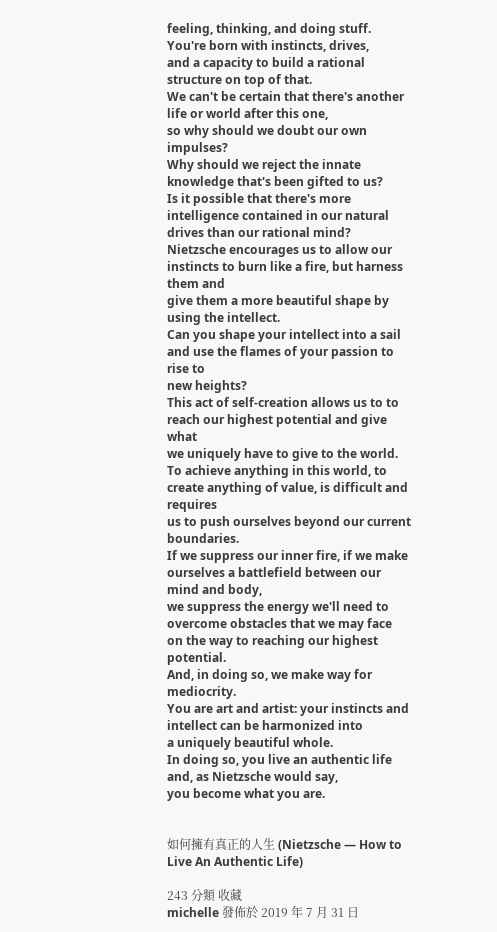feeling, thinking, and doing stuff.
You're born with instincts, drives,
and a capacity to build a rational structure on top of that.
We can't be certain that there's another life or world after this one,
so why should we doubt our own impulses?
Why should we reject the innate knowledge that's been gifted to us?
Is it possible that there's more intelligence contained in our natural drives than our rational mind?
Nietzsche encourages us to allow our instincts to burn like a fire, but harness them and
give them a more beautiful shape by using the intellect.
Can you shape your intellect into a sail and use the flames of your passion to rise to
new heights?
This act of self-creation allows us to to reach our highest potential and give what
we uniquely have to give to the world.
To achieve anything in this world, to create anything of value, is difficult and requires
us to push ourselves beyond our current boundaries.
If we suppress our inner fire, if we make ourselves a battlefield between our mind and body,
we suppress the energy we'll need to overcome obstacles that we may face
on the way to reaching our highest potential.
And, in doing so, we make way for mediocrity.
You are art and artist: your instincts and intellect can be harmonized into
a uniquely beautiful whole.
In doing so, you live an authentic life and, as Nietzsche would say,
you become what you are.


如何擁有真正的人生 (Nietzsche — How to Live An Authentic Life)

243 分類 收藏
michelle 發佈於 2019 年 7 月 31 日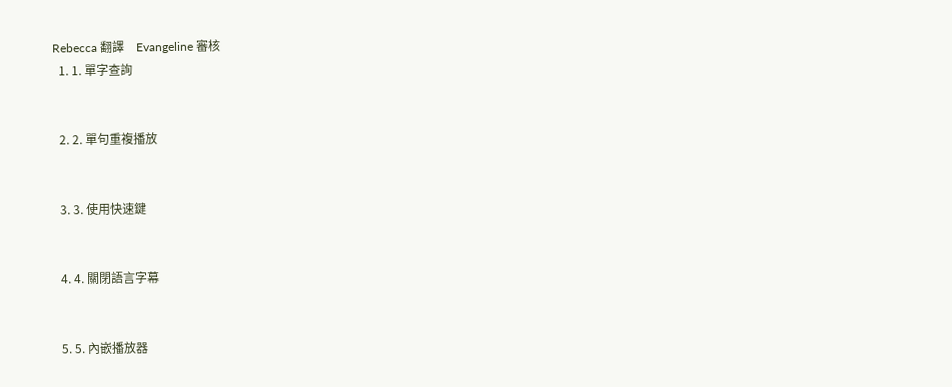Rebecca 翻譯    Evangeline 審核
  1. 1. 單字查詢


  2. 2. 單句重複播放


  3. 3. 使用快速鍵


  4. 4. 關閉語言字幕


  5. 5. 內嵌播放器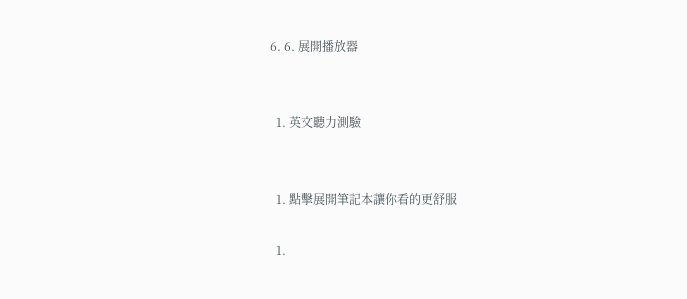6. 6. 展開播放器


  1. 英文聽力測驗


  1. 點擊展開筆記本讓你看的更舒服

  1.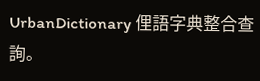UrbanDictionary 俚語字典整合查詢。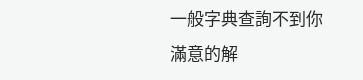一般字典查詢不到你滿意的解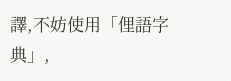譯,不妨使用「俚語字典」,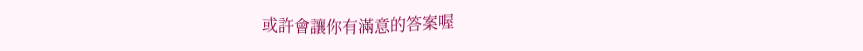或許會讓你有滿意的答案喔